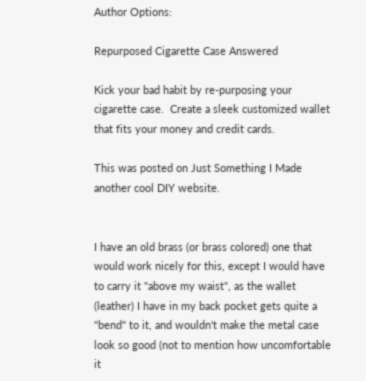Author Options:

Repurposed Cigarette Case Answered

Kick your bad habit by re-purposing your cigarette case.  Create a sleek customized wallet that fits your money and credit cards.

This was posted on Just Something I Made another cool DIY website.


I have an old brass (or brass colored) one that would work nicely for this, except I would have to carry it "above my waist", as the wallet (leather) I have in my back pocket gets quite a "bend" to it, and wouldn't make the metal case look so good (not to mention how uncomfortable it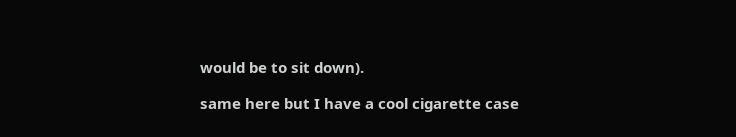would be to sit down).

same here but I have a cool cigarette case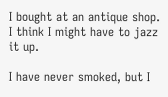I bought at an antique shop. I think I might have to jazz it up.

I have never smoked, but I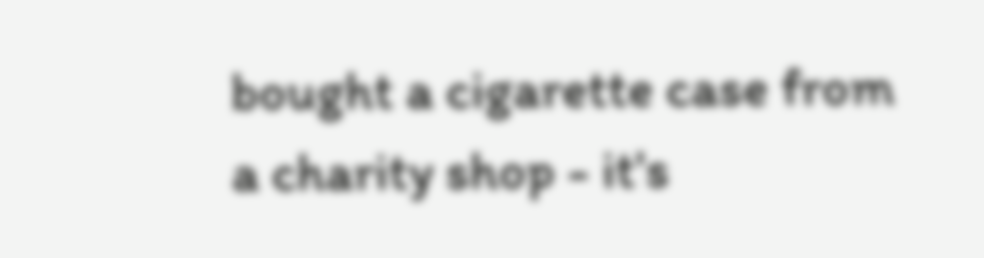bought a cigarette case from a charity shop - it's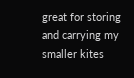great for storing and carrying my smaller kites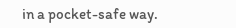in a pocket-safe way.